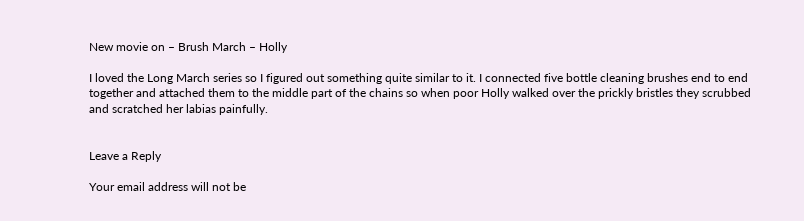New movie on – Brush March – Holly

I loved the Long March series so I figured out something quite similar to it. I connected five bottle cleaning brushes end to end together and attached them to the middle part of the chains so when poor Holly walked over the prickly bristles they scrubbed and scratched her labias painfully.


Leave a Reply

Your email address will not be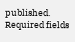published. Required fields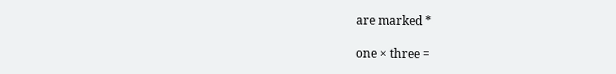are marked *

one × three =